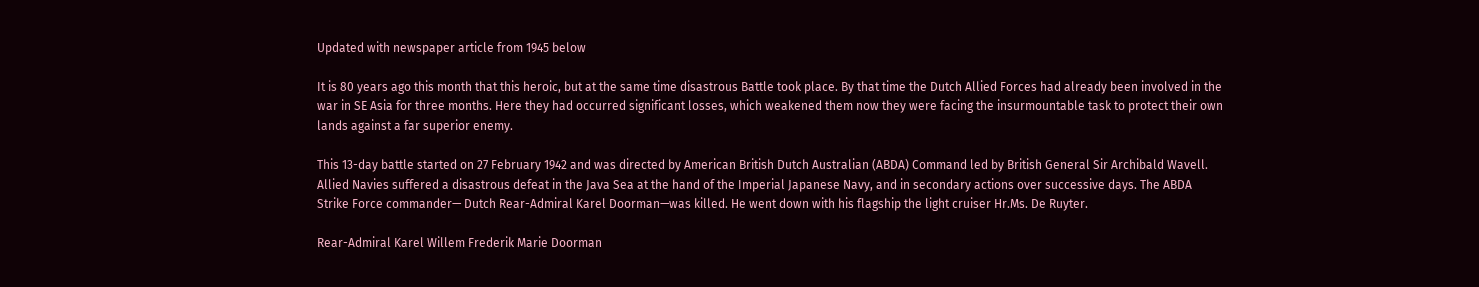Updated with newspaper article from 1945 below

It is 80 years ago this month that this heroic, but at the same time disastrous Battle took place. By that time the Dutch Allied Forces had already been involved in the war in SE Asia for three months. Here they had occurred significant losses, which weakened them now they were facing the insurmountable task to protect their own lands against a far superior enemy.

This 13-day battle started on 27 February 1942 and was directed by American British Dutch Australian (ABDA) Command led by British General Sir Archibald Wavell. Allied Navies suffered a disastrous defeat in the Java Sea at the hand of the Imperial Japanese Navy, and in secondary actions over successive days. The ABDA Strike Force commander— Dutch Rear-Admiral Karel Doorman—was killed. He went down with his flagship the light cruiser Hr.Ms. De Ruyter.

Rear-Admiral Karel Willem Frederik Marie Doorman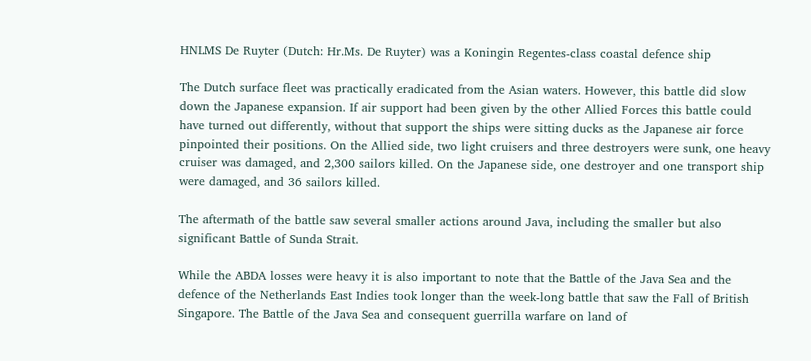HNLMS De Ruyter (Dutch: Hr.Ms. De Ruyter) was a Koningin Regentes-class coastal defence ship

The Dutch surface fleet was practically eradicated from the Asian waters. However, this battle did slow down the Japanese expansion. If air support had been given by the other Allied Forces this battle could have turned out differently, without that support the ships were sitting ducks as the Japanese air force pinpointed their positions. On the Allied side, two light cruisers and three destroyers were sunk, one heavy cruiser was damaged, and 2,300 sailors killed. On the Japanese side, one destroyer and one transport ship were damaged, and 36 sailors killed.

The aftermath of the battle saw several smaller actions around Java, including the smaller but also significant Battle of Sunda Strait.

While the ABDA losses were heavy it is also important to note that the Battle of the Java Sea and the defence of the Netherlands East Indies took longer than the week-long battle that saw the Fall of British Singapore. The Battle of the Java Sea and consequent guerrilla warfare on land of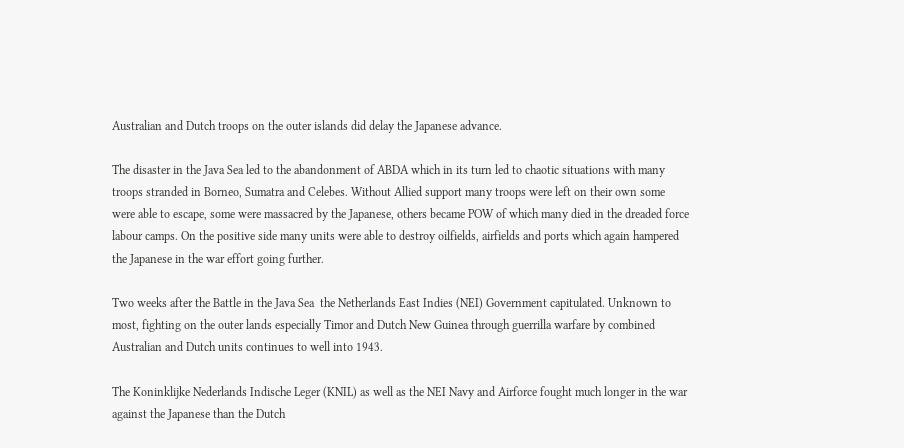Australian and Dutch troops on the outer islands did delay the Japanese advance.

The disaster in the Java Sea led to the abandonment of ABDA which in its turn led to chaotic situations with many troops stranded in Borneo, Sumatra and Celebes. Without Allied support many troops were left on their own some were able to escape, some were massacred by the Japanese, others became POW of which many died in the dreaded force labour camps. On the positive side many units were able to destroy oilfields, airfields and ports which again hampered the Japanese in the war effort going further.

Two weeks after the Battle in the Java Sea  the Netherlands East Indies (NEI) Government capitulated. Unknown to most, fighting on the outer lands especially Timor and Dutch New Guinea through guerrilla warfare by combined Australian and Dutch units continues to well into 1943.

The Koninklijke Nederlands Indische Leger (KNIL) as well as the NEI Navy and Airforce fought much longer in the war against the Japanese than the Dutch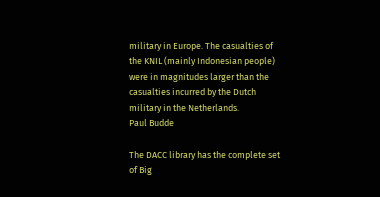military in Europe. The casualties of the KNIL (mainly Indonesian people) were in magnitudes larger than the casualties incurred by the Dutch military in the Netherlands.
Paul Budde

The DACC library has the complete set of Big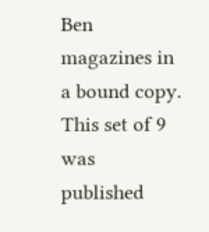Ben magazines in a bound copy. This set of 9 was published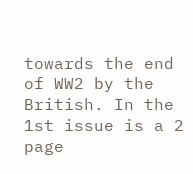towards the end of WW2 by the British. In the 1st issue is a 2 page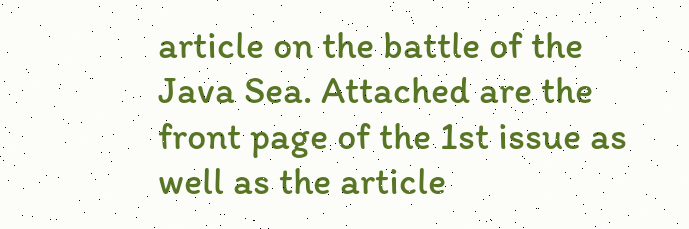article on the battle of the Java Sea. Attached are the front page of the 1st issue as well as the article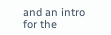and an intro for the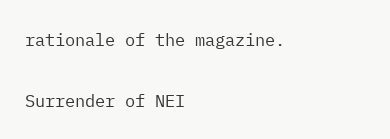rationale of the magazine.

Surrender of NEI